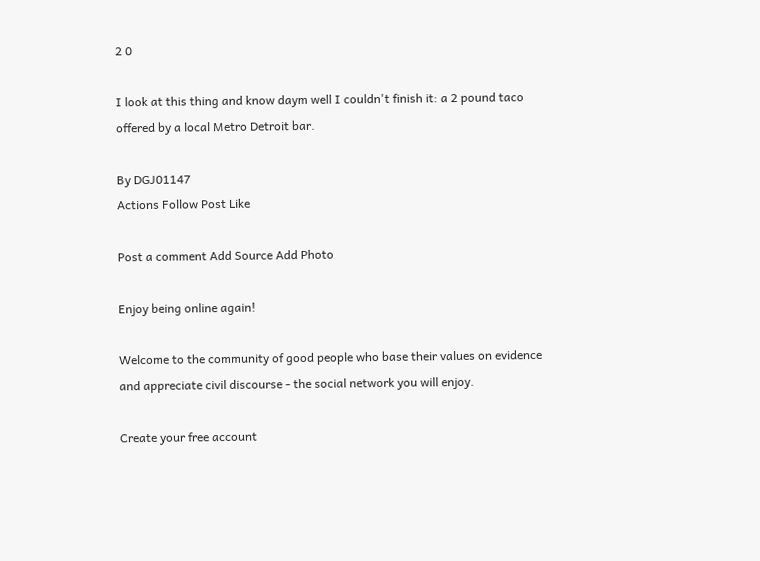2 0

I look at this thing and know daym well I couldn't finish it: a 2 pound taco offered by a local Metro Detroit bar.

By DGJ01147
Actions Follow Post Like

Post a comment Add Source Add Photo

Enjoy being online again!

Welcome to the community of good people who base their values on evidence and appreciate civil discourse - the social network you will enjoy.

Create your free account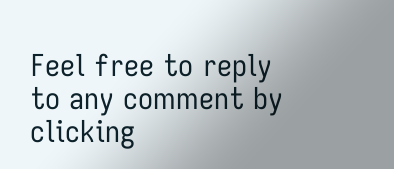Feel free to reply to any comment by clicking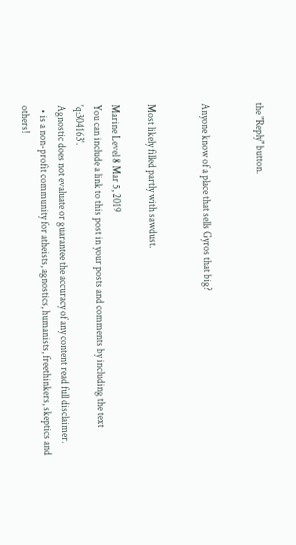the "Reply" button.


Anyone know of a place that sells Gyros that big?


Most likely filled partly with sawdust.

Marine Level 8 Mar 5, 2019
You can include a link to this post in your posts and comments by including the text 'q:304163'.
Agnostic does not evaluate or guarantee the accuracy of any content read full disclaimer.
  • is a non-profit community for atheists, agnostics, humanists, freethinkers, skeptics and others!